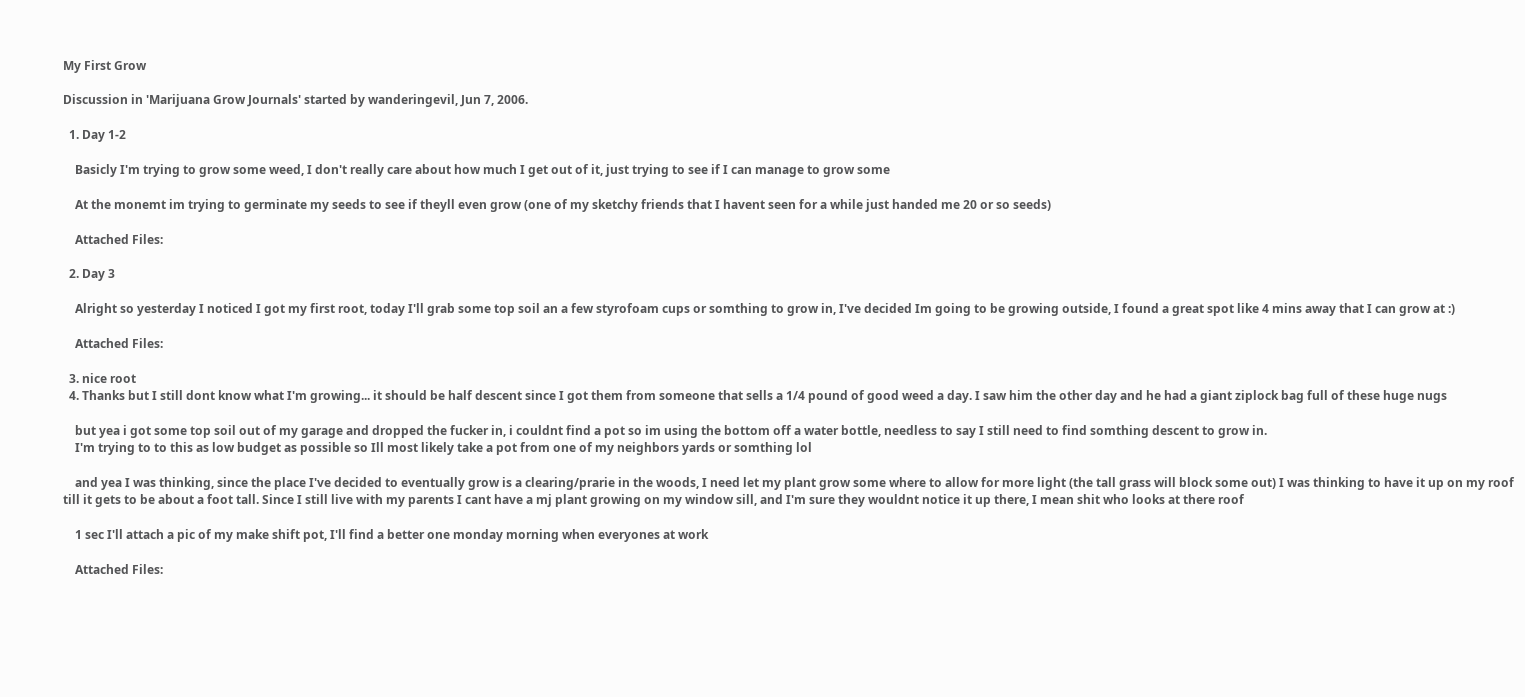My First Grow

Discussion in 'Marijuana Grow Journals' started by wanderingevil, Jun 7, 2006.

  1. Day 1-2

    Basicly I'm trying to grow some weed, I don't really care about how much I get out of it, just trying to see if I can manage to grow some

    At the monemt im trying to germinate my seeds to see if theyll even grow (one of my sketchy friends that I havent seen for a while just handed me 20 or so seeds)

    Attached Files:

  2. Day 3

    Alright so yesterday I noticed I got my first root, today I'll grab some top soil an a few styrofoam cups or somthing to grow in, I've decided Im going to be growing outside, I found a great spot like 4 mins away that I can grow at :)

    Attached Files:

  3. nice root
  4. Thanks but I still dont know what I'm growing... it should be half descent since I got them from someone that sells a 1/4 pound of good weed a day. I saw him the other day and he had a giant ziplock bag full of these huge nugs

    but yea i got some top soil out of my garage and dropped the fucker in, i couldnt find a pot so im using the bottom off a water bottle, needless to say I still need to find somthing descent to grow in.
    I'm trying to to this as low budget as possible so Ill most likely take a pot from one of my neighbors yards or somthing lol

    and yea I was thinking, since the place I've decided to eventually grow is a clearing/prarie in the woods, I need let my plant grow some where to allow for more light (the tall grass will block some out) I was thinking to have it up on my roof till it gets to be about a foot tall. Since I still live with my parents I cant have a mj plant growing on my window sill, and I'm sure they wouldnt notice it up there, I mean shit who looks at there roof

    1 sec I'll attach a pic of my make shift pot, I'll find a better one monday morning when everyones at work

    Attached Files: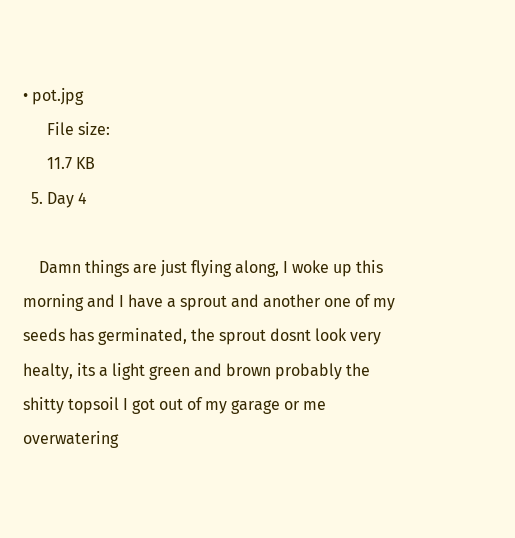• pot.jpg
      File size:
      11.7 KB
  5. Day 4

    Damn things are just flying along, I woke up this morning and I have a sprout and another one of my seeds has germinated, the sprout dosnt look very healty, its a light green and brown probably the shitty topsoil I got out of my garage or me overwatering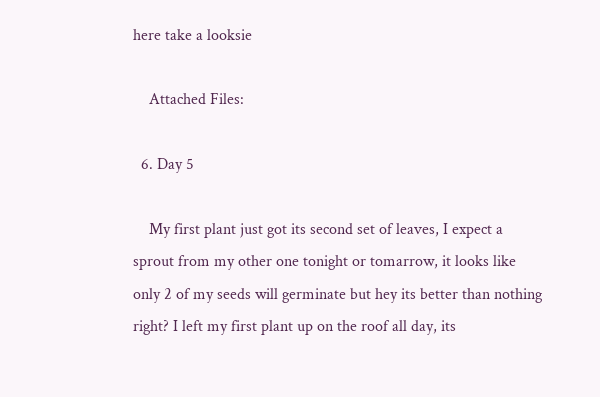here take a looksie

    Attached Files:

  6. Day 5

    My first plant just got its second set of leaves, I expect a sprout from my other one tonight or tomarrow, it looks like only 2 of my seeds will germinate but hey its better than nothing right? I left my first plant up on the roof all day, its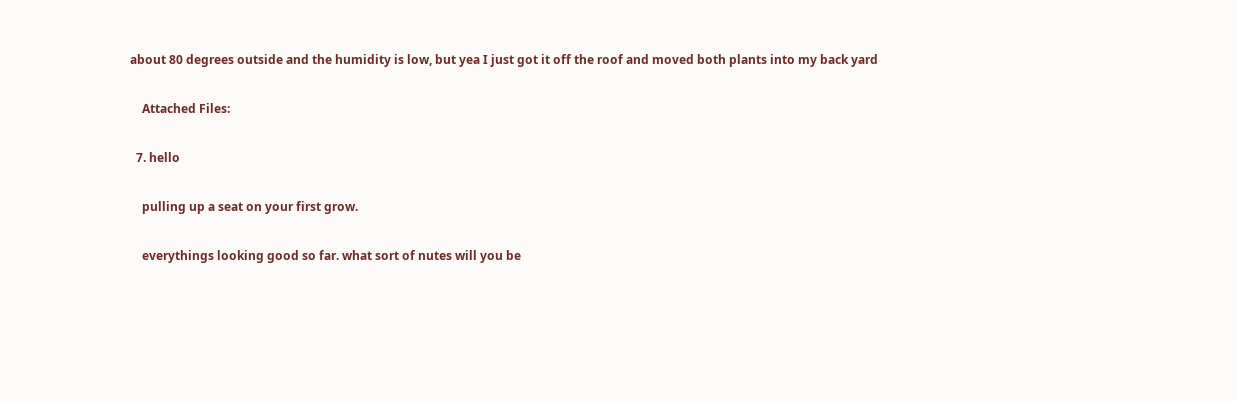about 80 degrees outside and the humidity is low, but yea I just got it off the roof and moved both plants into my back yard

    Attached Files:

  7. hello

    pulling up a seat on your first grow.

    everythings looking good so far. what sort of nutes will you be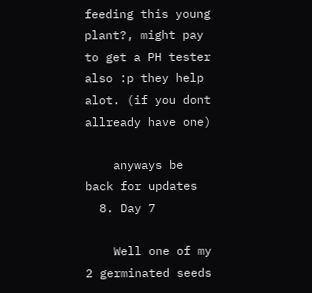feeding this young plant?, might pay to get a PH tester also :p they help alot. (if you dont allready have one)

    anyways be back for updates
  8. Day 7

    Well one of my 2 germinated seeds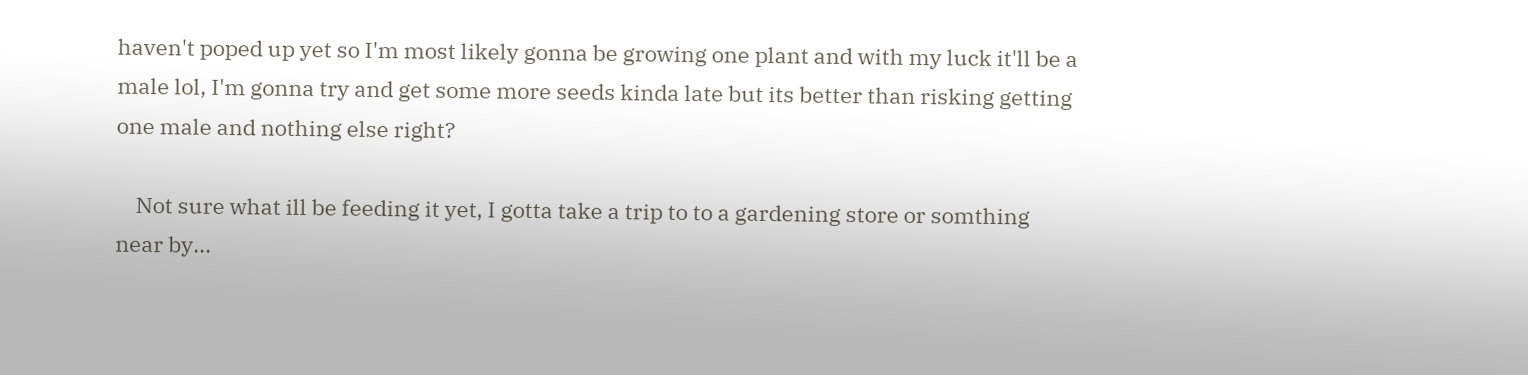haven't poped up yet so I'm most likely gonna be growing one plant and with my luck it'll be a male lol, I'm gonna try and get some more seeds kinda late but its better than risking getting one male and nothing else right?

    Not sure what ill be feeding it yet, I gotta take a trip to to a gardening store or somthing near by...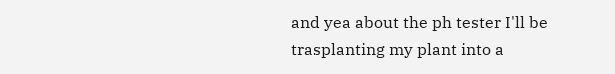and yea about the ph tester I'll be trasplanting my plant into a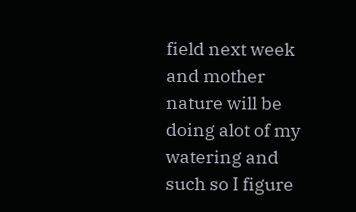field next week and mother nature will be doing alot of my watering and such so I figure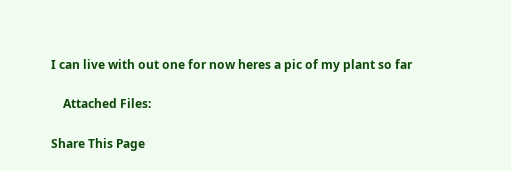I can live with out one for now heres a pic of my plant so far

    Attached Files:

Share This Page